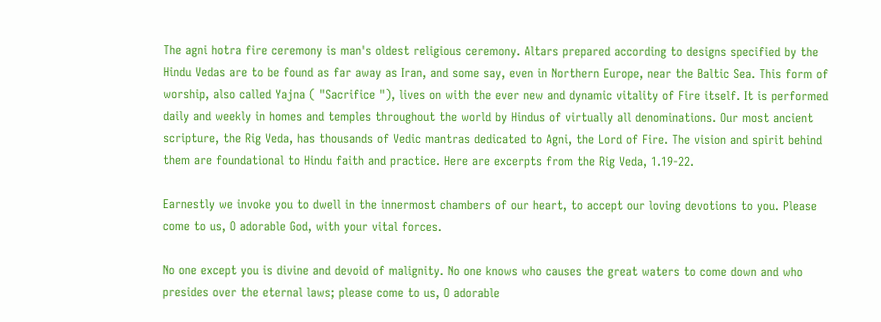The agni hotra fire ceremony is man's oldest religious ceremony. Altars prepared according to designs specified by the Hindu Vedas are to be found as far away as Iran, and some say, even in Northern Europe, near the Baltic Sea. This form of worship, also called Yajna ( "Sacrifice "), lives on with the ever new and dynamic vitality of Fire itself. It is performed daily and weekly in homes and temples throughout the world by Hindus of virtually all denominations. Our most ancient scripture, the Rig Veda, has thousands of Vedic mantras dedicated to Agni, the Lord of Fire. The vision and spirit behind them are foundational to Hindu faith and practice. Here are excerpts from the Rig Veda, 1.19-22.

Earnestly we invoke you to dwell in the innermost chambers of our heart, to accept our loving devotions to you. Please come to us, O adorable God, with your vital forces.

No one except you is divine and devoid of malignity. No one knows who causes the great waters to come down and who presides over the eternal laws; please come to us, O adorable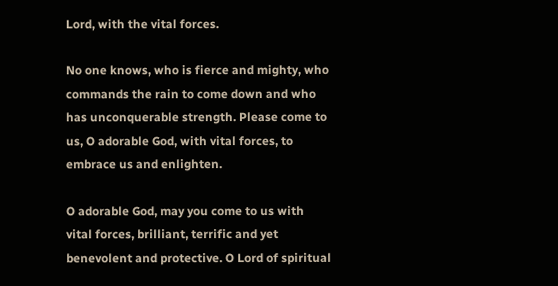Lord, with the vital forces.

No one knows, who is fierce and mighty, who commands the rain to come down and who has unconquerable strength. Please come to us, O adorable God, with vital forces, to embrace us and enlighten.

O adorable God, may you come to us with vital forces, brilliant, terrific and yet benevolent and protective. O Lord of spiritual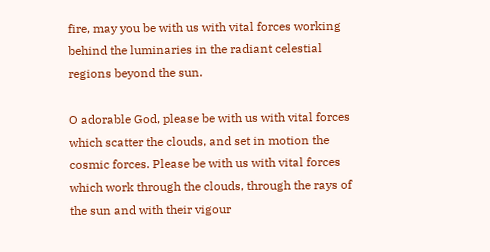fire, may you be with us with vital forces working behind the luminaries in the radiant celestial regions beyond the sun.

O adorable God, please be with us with vital forces which scatter the clouds, and set in motion the cosmic forces. Please be with us with vital forces which work through the clouds, through the rays of the sun and with their vigour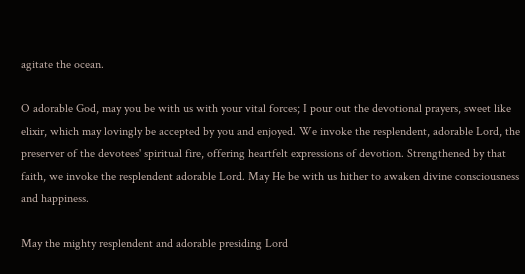agitate the ocean.

O adorable God, may you be with us with your vital forces; I pour out the devotional prayers, sweet like elixir, which may lovingly be accepted by you and enjoyed. We invoke the resplendent, adorable Lord, the preserver of the devotees' spiritual fire, offering heartfelt expressions of devotion. Strengthened by that faith, we invoke the resplendent adorable Lord. May He be with us hither to awaken divine consciousness and happiness.

May the mighty resplendent and adorable presiding Lord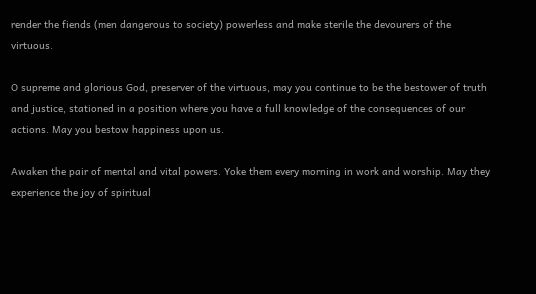render the fiends (men dangerous to society) powerless and make sterile the devourers of the virtuous.

O supreme and glorious God, preserver of the virtuous, may you continue to be the bestower of truth and justice, stationed in a position where you have a full knowledge of the consequences of our actions. May you bestow happiness upon us.

Awaken the pair of mental and vital powers. Yoke them every morning in work and worship. May they experience the joy of spiritual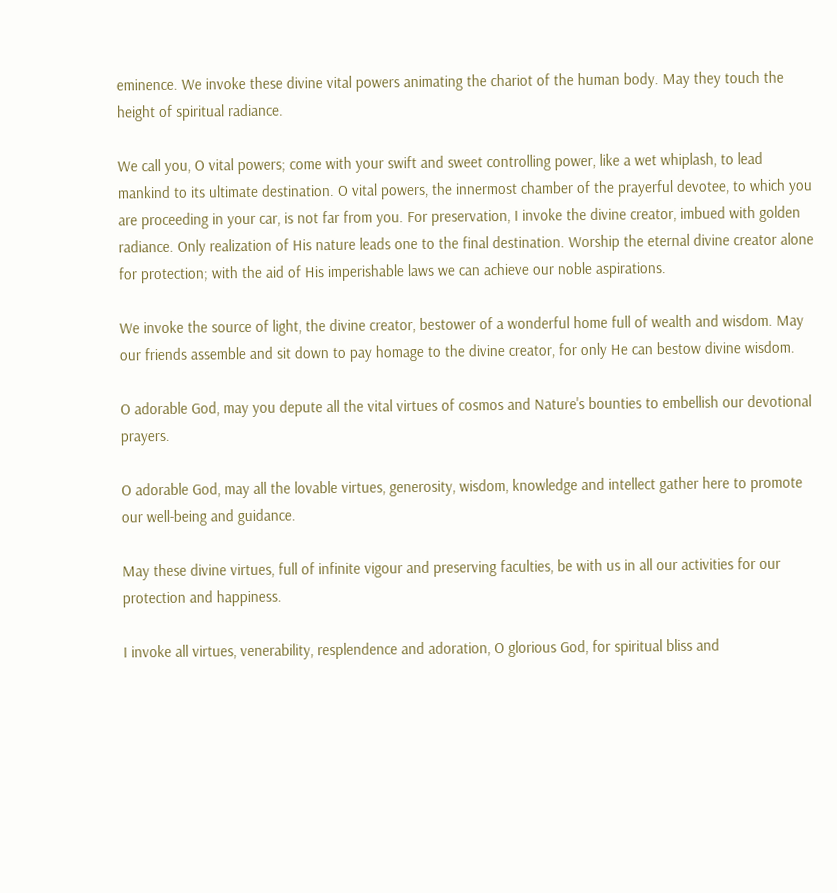eminence. We invoke these divine vital powers animating the chariot of the human body. May they touch the height of spiritual radiance.

We call you, O vital powers; come with your swift and sweet controlling power, like a wet whiplash, to lead mankind to its ultimate destination. O vital powers, the innermost chamber of the prayerful devotee, to which you are proceeding in your car, is not far from you. For preservation, I invoke the divine creator, imbued with golden radiance. Only realization of His nature leads one to the final destination. Worship the eternal divine creator alone for protection; with the aid of His imperishable laws we can achieve our noble aspirations.

We invoke the source of light, the divine creator, bestower of a wonderful home full of wealth and wisdom. May our friends assemble and sit down to pay homage to the divine creator, for only He can bestow divine wisdom.

O adorable God, may you depute all the vital virtues of cosmos and Nature's bounties to embellish our devotional prayers.

O adorable God, may all the lovable virtues, generosity, wisdom, knowledge and intellect gather here to promote our well-being and guidance.

May these divine virtues, full of infinite vigour and preserving faculties, be with us in all our activities for our protection and happiness.

I invoke all virtues, venerability, resplendence and adoration, O glorious God, for spiritual bliss and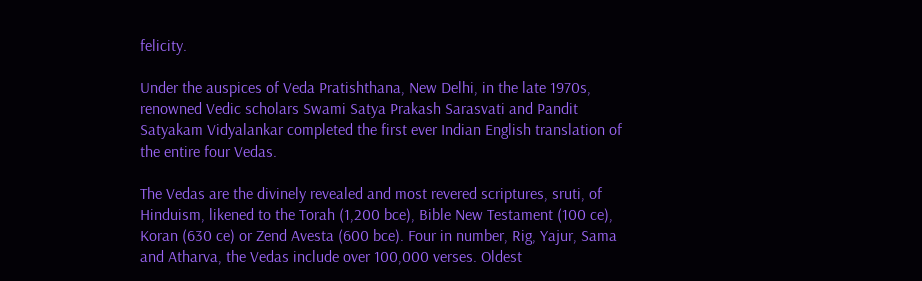felicity.

Under the auspices of Veda Pratishthana, New Delhi, in the late 1970s, renowned Vedic scholars Swami Satya Prakash Sarasvati and Pandit Satyakam Vidyalankar completed the first ever Indian English translation of the entire four Vedas.

The Vedas are the divinely revealed and most revered scriptures, sruti, of Hinduism, likened to the Torah (1,200 bce), Bible New Testament (100 ce), Koran (630 ce) or Zend Avesta (600 bce). Four in number, Rig, Yajur, Sama and Atharva, the Vedas include over 100,000 verses. Oldest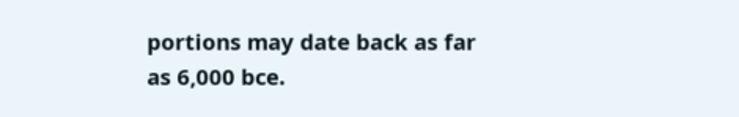portions may date back as far as 6,000 bce.